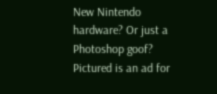New Nintendo hardware? Or just a Photoshop goof? Pictured is an ad for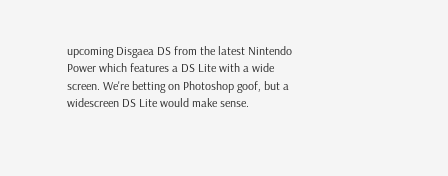upcoming Disgaea DS from the latest Nintendo Power which features a DS Lite with a wide screen. We're betting on Photoshop goof, but a widescreen DS Lite would make sense.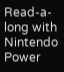Read-a-long with Nintendo Power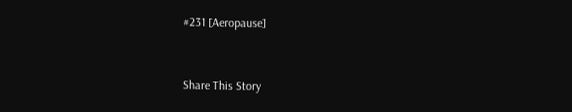#231 [Aeropause]


Share This Story